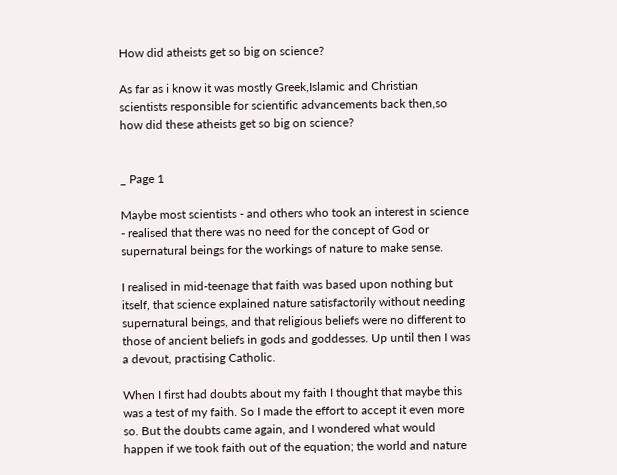How did atheists get so big on science?

As far as i know it was mostly Greek,Islamic and Christian scientists responsible for scientific advancements back then,so how did these atheists get so big on science?


_ Page 1

Maybe most scientists - and others who took an interest in science - realised that there was no need for the concept of God or supernatural beings for the workings of nature to make sense.

I realised in mid-teenage that faith was based upon nothing but itself, that science explained nature satisfactorily without needing supernatural beings, and that religious beliefs were no different to those of ancient beliefs in gods and goddesses. Up until then I was a devout, practising Catholic.

When I first had doubts about my faith I thought that maybe this was a test of my faith. So I made the effort to accept it even more so. But the doubts came again, and I wondered what would happen if we took faith out of the equation; the world and nature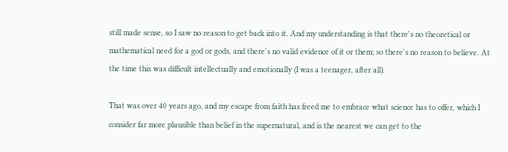still made sense, so I saw no reason to get back into it. And my understanding is that there's no theoretical or mathematical need for a god or gods, and there's no valid evidence of it or them; so there's no reason to believe. At the time this was difficult intellectually and emotionally (I was a teenager, after all).

That was over 40 years ago, and my escape from faith has freed me to embrace what science has to offer, which I consider far more plausible than belief in the supernatural, and is the nearest we can get to the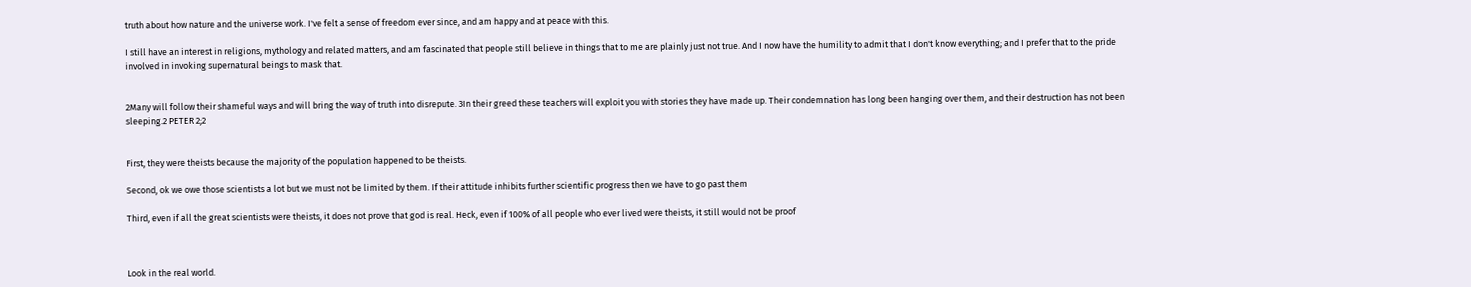truth about how nature and the universe work. I've felt a sense of freedom ever since, and am happy and at peace with this.

I still have an interest in religions, mythology and related matters, and am fascinated that people still believe in things that to me are plainly just not true. And I now have the humility to admit that I don't know everything; and I prefer that to the pride involved in invoking supernatural beings to mask that.


2Many will follow their shameful ways and will bring the way of truth into disrepute. 3In their greed these teachers will exploit you with stories they have made up. Their condemnation has long been hanging over them, and their destruction has not been sleeping.2 PETER 2;2


First, they were theists because the majority of the population happened to be theists.

Second, ok we owe those scientists a lot but we must not be limited by them. If their attitude inhibits further scientific progress then we have to go past them

Third, even if all the great scientists were theists, it does not prove that god is real. Heck, even if 100% of all people who ever lived were theists, it still would not be proof



Look in the real world.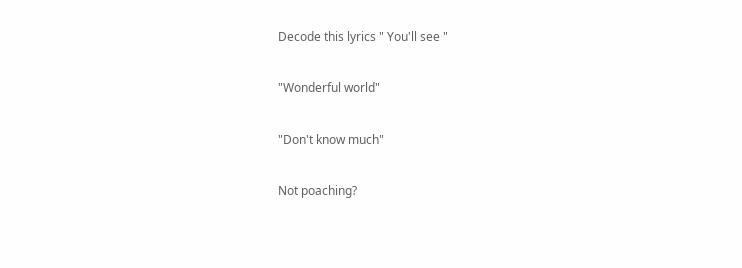Decode this lyrics " You'll see "

"Wonderful world"

"Don't know much"

Not poaching?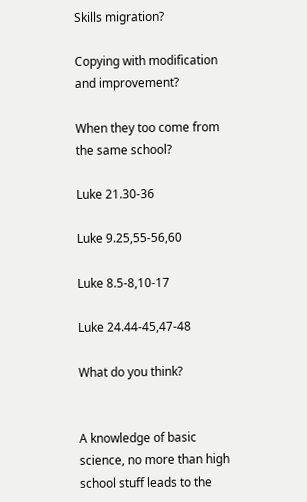Skills migration?

Copying with modification and improvement?

When they too come from the same school?

Luke 21.30-36

Luke 9.25,55-56,60

Luke 8.5-8,10-17

Luke 24.44-45,47-48

What do you think?


A knowledge of basic science, no more than high school stuff leads to the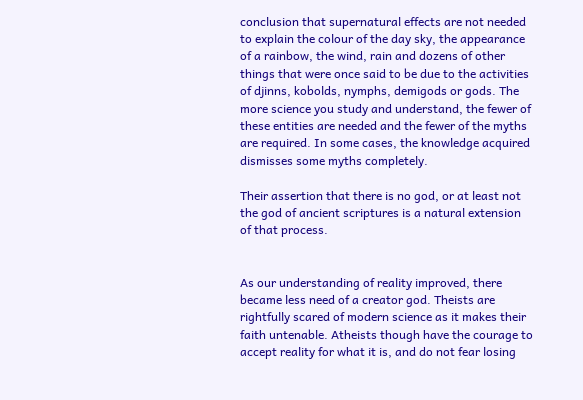conclusion that supernatural effects are not needed to explain the colour of the day sky, the appearance of a rainbow, the wind, rain and dozens of other things that were once said to be due to the activities of djinns, kobolds, nymphs, demigods or gods. The more science you study and understand, the fewer of these entities are needed and the fewer of the myths are required. In some cases, the knowledge acquired dismisses some myths completely.

Their assertion that there is no god, or at least not the god of ancient scriptures is a natural extension of that process.


As our understanding of reality improved, there became less need of a creator god. Theists are rightfully scared of modern science as it makes their faith untenable. Atheists though have the courage to accept reality for what it is, and do not fear losing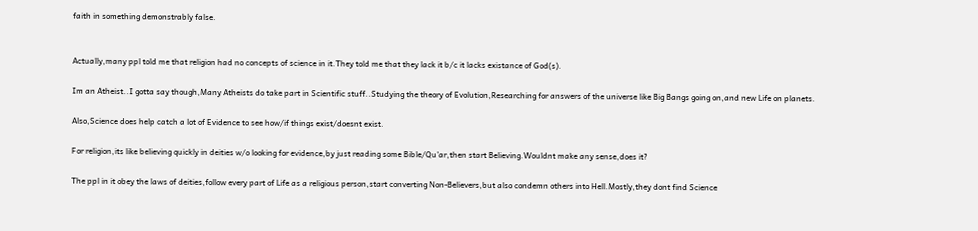faith in something demonstrably false.


Actually,many ppl told me that religion had no concepts of science in it.They told me that they lack it b/c it lacks existance of God(s).

Im an Atheist..I gotta say though,Many Atheists do take part in Scientific stuff..Studying the theory of Evolution,Researching for answers of the universe like Big Bangs going on,and new Life on planets.

Also,Science does help catch a lot of Evidence to see how/if things exist/doesnt exist.

For religion,its like believing quickly in deities w/o looking for evidence,by just reading some Bible/Qu'ar,then start Believing.Wouldnt make any sense,does it?

The ppl in it obey the laws of deities,follow every part of Life as a religious person,start converting Non-Believers,but also condemn others into Hell.Mostly,they dont find Science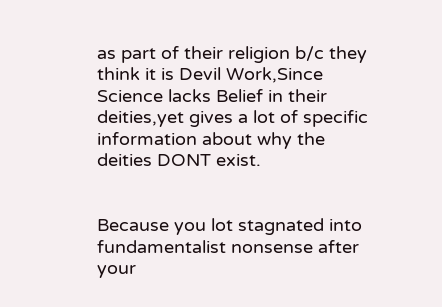as part of their religion b/c they think it is Devil Work,Since Science lacks Belief in their deities,yet gives a lot of specific information about why the deities DONT exist.


Because you lot stagnated into fundamentalist nonsense after your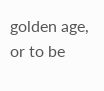golden age, or to be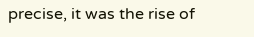precise, it was the rise of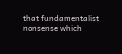that fundamentalist nonsense which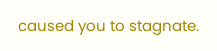caused you to stagnate.